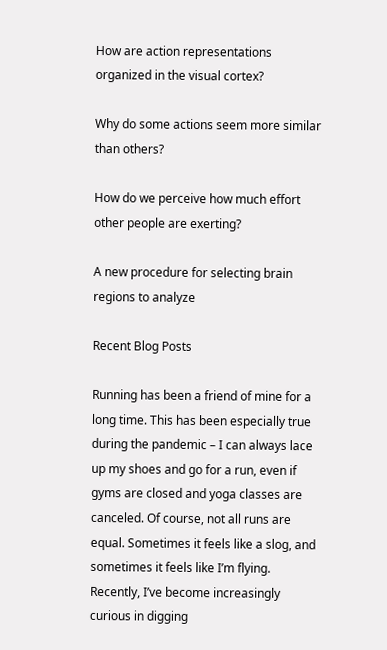How are action representations organized in the visual cortex?

Why do some actions seem more similar than others?

How do we perceive how much effort other people are exerting?

A new procedure for selecting brain regions to analyze

Recent Blog Posts

Running has been a friend of mine for a long time. This has been especially true during the pandemic – I can always lace up my shoes and go for a run, even if gyms are closed and yoga classes are canceled. Of course, not all runs are equal. Sometimes it feels like a slog, and sometimes it feels like I’m flying. Recently, I’ve become increasingly curious in digging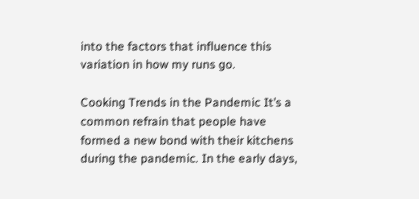into the factors that influence this variation in how my runs go.

Cooking Trends in the Pandemic It’s a common refrain that people have formed a new bond with their kitchens during the pandemic. In the early days,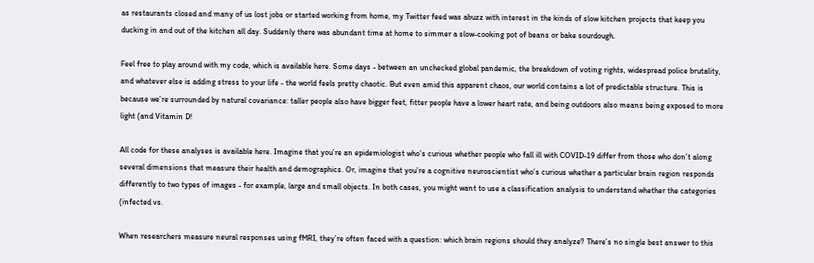as restaurants closed and many of us lost jobs or started working from home, my Twitter feed was abuzz with interest in the kinds of slow kitchen projects that keep you ducking in and out of the kitchen all day. Suddenly there was abundant time at home to simmer a slow-cooking pot of beans or bake sourdough.

Feel free to play around with my code, which is available here. Some days - between an unchecked global pandemic, the breakdown of voting rights, widespread police brutality, and whatever else is adding stress to your life - the world feels pretty chaotic. But even amid this apparent chaos, our world contains a lot of predictable structure. This is because we’re surrounded by natural covariance: taller people also have bigger feet, fitter people have a lower heart rate, and being outdoors also means being exposed to more light (and Vitamin D!

All code for these analyses is available here. Imagine that you’re an epidemiologist who’s curious whether people who fall ill with COVID-19 differ from those who don’t along several dimensions that measure their health and demographics. Or, imagine that you’re a cognitive neuroscientist who’s curious whether a particular brain region responds differently to two types of images - for example, large and small objects. In both cases, you might want to use a classification analysis to understand whether the categories (infected vs.

When researchers measure neural responses using fMRI, they’re often faced with a question: which brain regions should they analyze? There’s no single best answer to this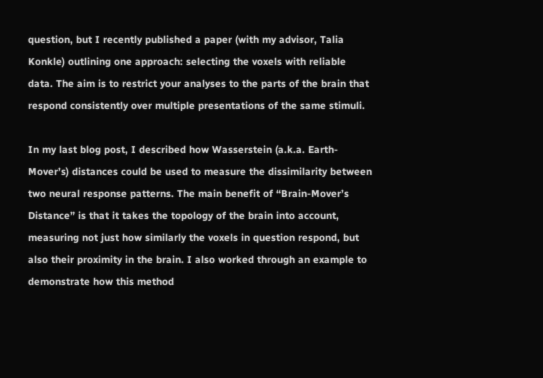question, but I recently published a paper (with my advisor, Talia Konkle) outlining one approach: selecting the voxels with reliable data. The aim is to restrict your analyses to the parts of the brain that respond consistently over multiple presentations of the same stimuli.

In my last blog post, I described how Wasserstein (a.k.a. Earth-Mover’s) distances could be used to measure the dissimilarity between two neural response patterns. The main benefit of “Brain-Mover’s Distance” is that it takes the topology of the brain into account, measuring not just how similarly the voxels in question respond, but also their proximity in the brain. I also worked through an example to demonstrate how this method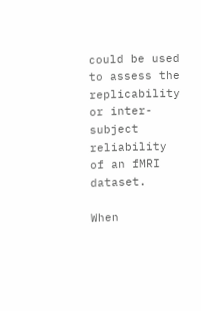could be used to assess the replicability or inter-subject reliability of an fMRI dataset.

When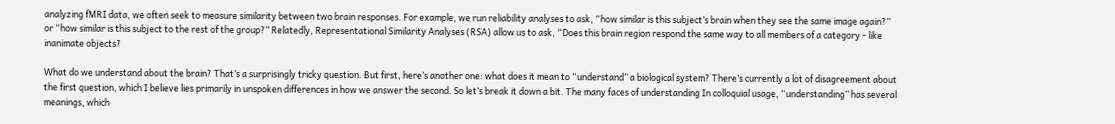analyzing fMRI data, we often seek to measure similarity between two brain responses. For example, we run reliability analyses to ask, “how similar is this subject’s brain when they see the same image again?” or “how similar is this subject to the rest of the group?” Relatedly, Representational Similarity Analyses (RSA) allow us to ask, “Does this brain region respond the same way to all members of a category - like inanimate objects?

What do we understand about the brain? That’s a surprisingly tricky question. But first, here’s another one: what does it mean to “understand” a biological system? There’s currently a lot of disagreement about the first question, which I believe lies primarily in unspoken differences in how we answer the second. So let’s break it down a bit. The many faces of understanding In colloquial usage, “understanding” has several meanings, which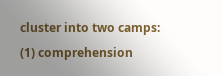cluster into two camps: (1) comprehension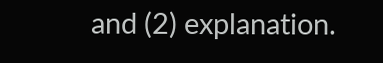and (2) explanation.